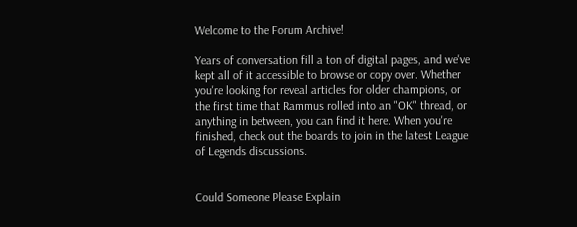Welcome to the Forum Archive!

Years of conversation fill a ton of digital pages, and we've kept all of it accessible to browse or copy over. Whether you're looking for reveal articles for older champions, or the first time that Rammus rolled into an "OK" thread, or anything in between, you can find it here. When you're finished, check out the boards to join in the latest League of Legends discussions.


Could Someone Please Explain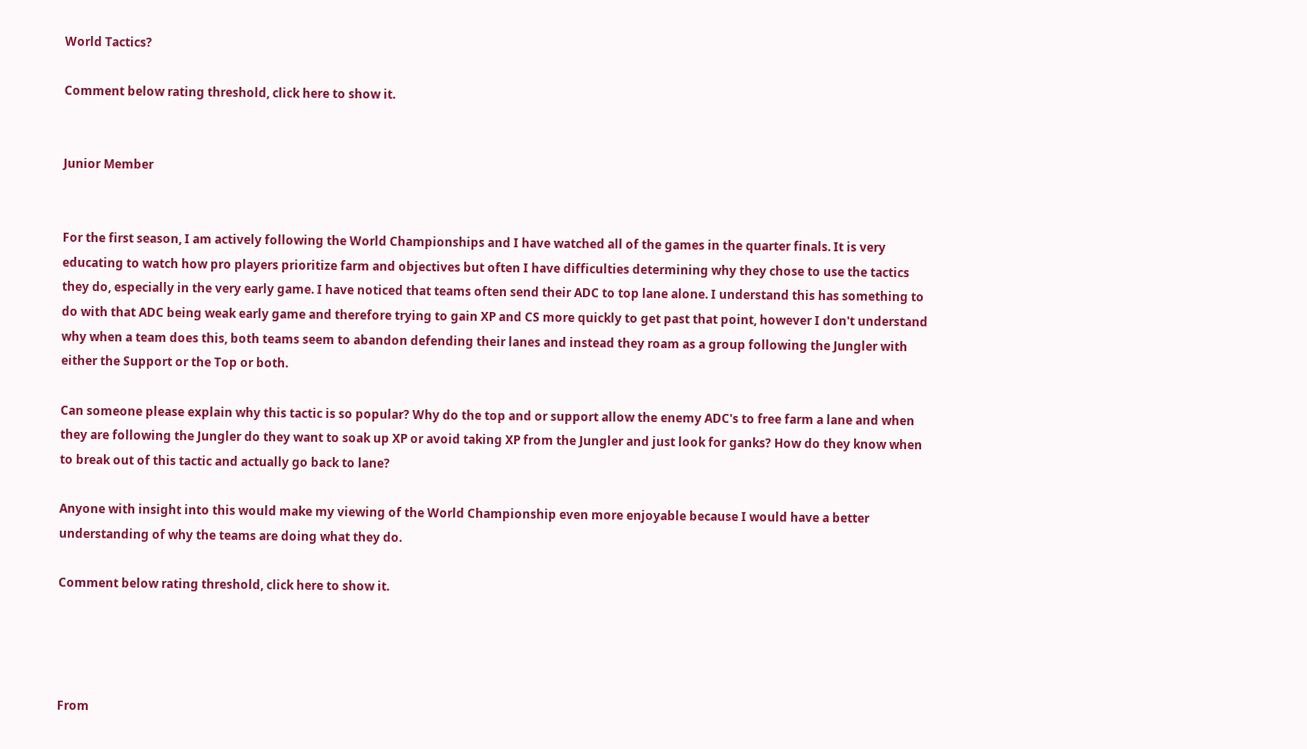World Tactics?

Comment below rating threshold, click here to show it.


Junior Member


For the first season, I am actively following the World Championships and I have watched all of the games in the quarter finals. It is very educating to watch how pro players prioritize farm and objectives but often I have difficulties determining why they chose to use the tactics they do, especially in the very early game. I have noticed that teams often send their ADC to top lane alone. I understand this has something to do with that ADC being weak early game and therefore trying to gain XP and CS more quickly to get past that point, however I don't understand why when a team does this, both teams seem to abandon defending their lanes and instead they roam as a group following the Jungler with either the Support or the Top or both.

Can someone please explain why this tactic is so popular? Why do the top and or support allow the enemy ADC's to free farm a lane and when they are following the Jungler do they want to soak up XP or avoid taking XP from the Jungler and just look for ganks? How do they know when to break out of this tactic and actually go back to lane?

Anyone with insight into this would make my viewing of the World Championship even more enjoyable because I would have a better understanding of why the teams are doing what they do.

Comment below rating threshold, click here to show it.




From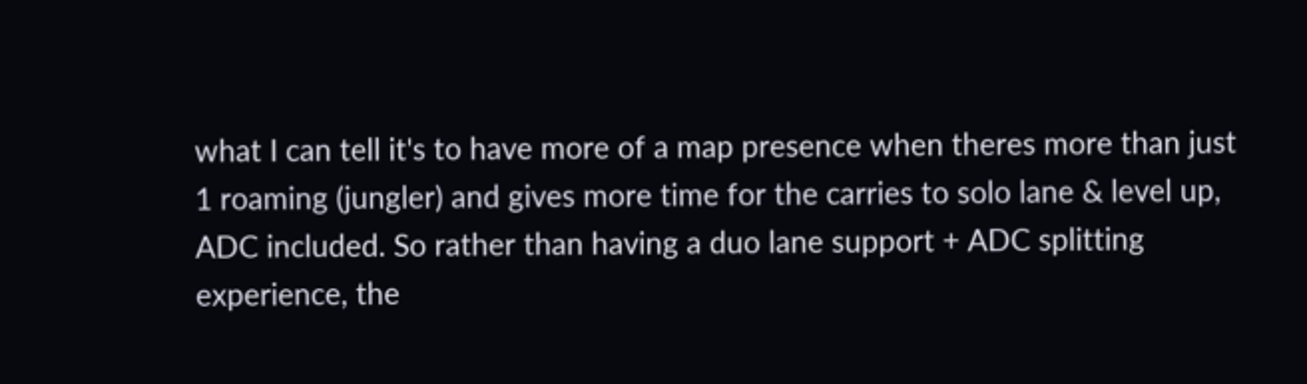what I can tell it's to have more of a map presence when theres more than just 1 roaming (jungler) and gives more time for the carries to solo lane & level up, ADC included. So rather than having a duo lane support + ADC splitting experience, the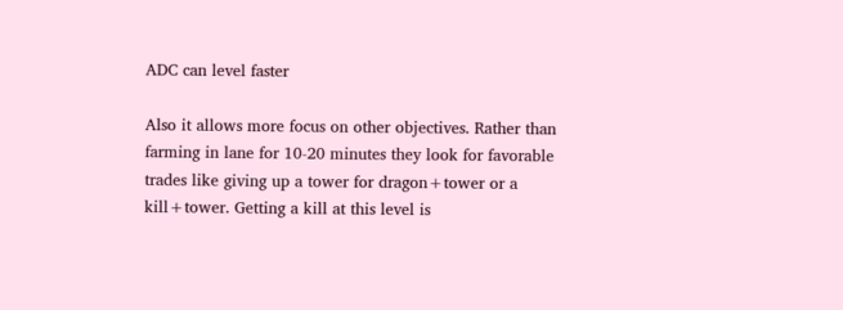ADC can level faster

Also it allows more focus on other objectives. Rather than farming in lane for 10-20 minutes they look for favorable trades like giving up a tower for dragon+tower or a kill+tower. Getting a kill at this level is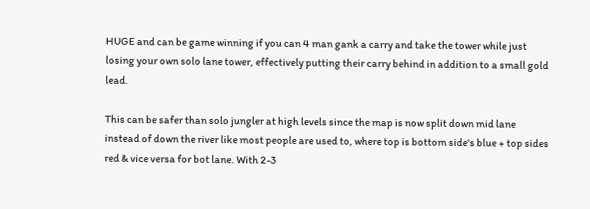HUGE and can be game winning if you can 4 man gank a carry and take the tower while just losing your own solo lane tower, effectively putting their carry behind in addition to a small gold lead.

This can be safer than solo jungler at high levels since the map is now split down mid lane instead of down the river like most people are used to, where top is bottom side's blue + top sides red & vice versa for bot lane. With 2-3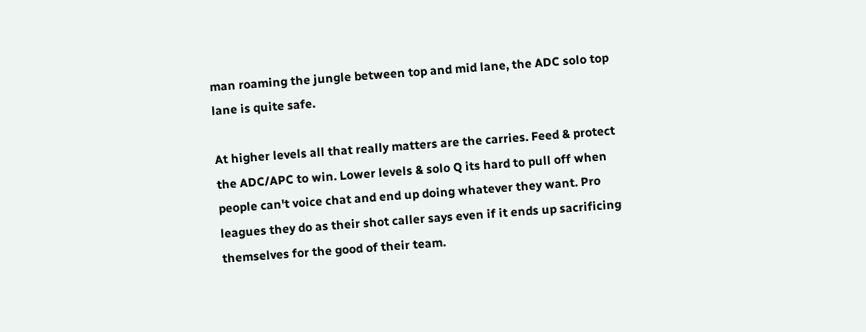man roaming the jungle between top and mid lane, the ADC solo top lane is quite safe.

At higher levels all that really matters are the carries. Feed & protect the ADC/APC to win. Lower levels & solo Q its hard to pull off when people can't voice chat and end up doing whatever they want. Pro leagues they do as their shot caller says even if it ends up sacrificing themselves for the good of their team.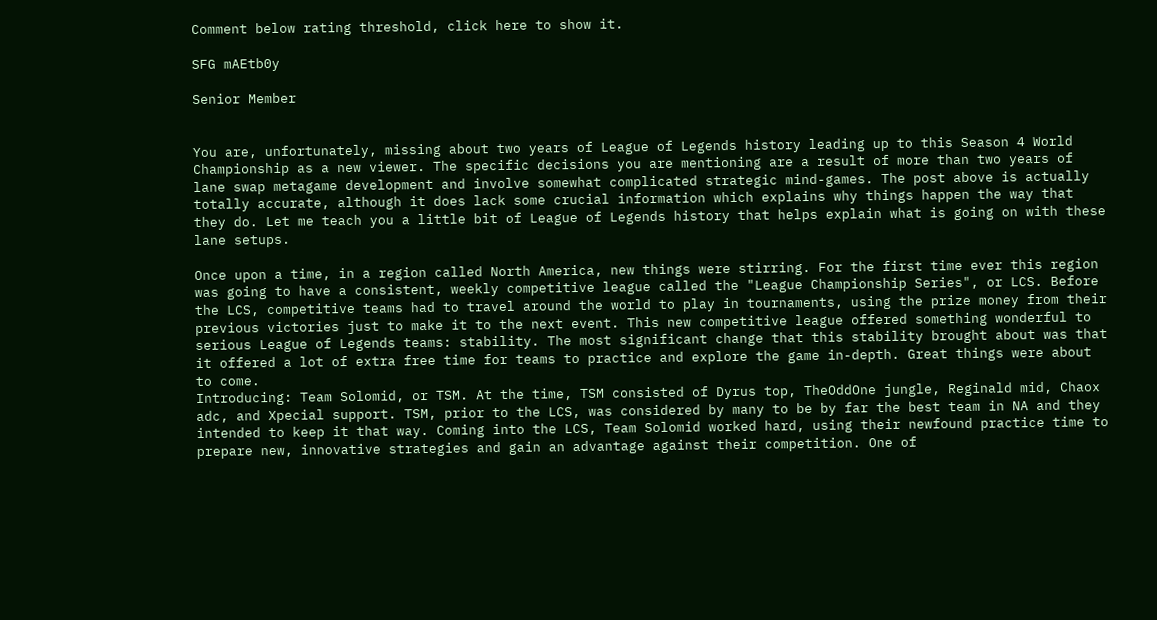Comment below rating threshold, click here to show it.

SFG mAEtb0y

Senior Member


You are, unfortunately, missing about two years of League of Legends history leading up to this Season 4 World Championship as a new viewer. The specific decisions you are mentioning are a result of more than two years of lane swap metagame development and involve somewhat complicated strategic mind-games. The post above is actually totally accurate, although it does lack some crucial information which explains why things happen the way that they do. Let me teach you a little bit of League of Legends history that helps explain what is going on with these lane setups.

Once upon a time, in a region called North America, new things were stirring. For the first time ever this region was going to have a consistent, weekly competitive league called the "League Championship Series", or LCS. Before the LCS, competitive teams had to travel around the world to play in tournaments, using the prize money from their previous victories just to make it to the next event. This new competitive league offered something wonderful to serious League of Legends teams: stability. The most significant change that this stability brought about was that it offered a lot of extra free time for teams to practice and explore the game in-depth. Great things were about to come.
Introducing: Team Solomid, or TSM. At the time, TSM consisted of Dyrus top, TheOddOne jungle, Reginald mid, Chaox adc, and Xpecial support. TSM, prior to the LCS, was considered by many to be by far the best team in NA and they intended to keep it that way. Coming into the LCS, Team Solomid worked hard, using their newfound practice time to prepare new, innovative strategies and gain an advantage against their competition. One of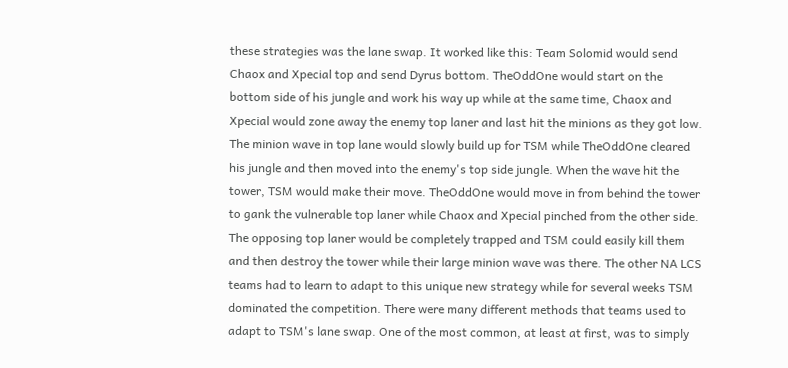these strategies was the lane swap. It worked like this: Team Solomid would send Chaox and Xpecial top and send Dyrus bottom. TheOddOne would start on the bottom side of his jungle and work his way up while at the same time, Chaox and Xpecial would zone away the enemy top laner and last hit the minions as they got low. The minion wave in top lane would slowly build up for TSM while TheOddOne cleared his jungle and then moved into the enemy's top side jungle. When the wave hit the tower, TSM would make their move. TheOddOne would move in from behind the tower to gank the vulnerable top laner while Chaox and Xpecial pinched from the other side. The opposing top laner would be completely trapped and TSM could easily kill them and then destroy the tower while their large minion wave was there. The other NA LCS teams had to learn to adapt to this unique new strategy while for several weeks TSM dominated the competition. There were many different methods that teams used to adapt to TSM's lane swap. One of the most common, at least at first, was to simply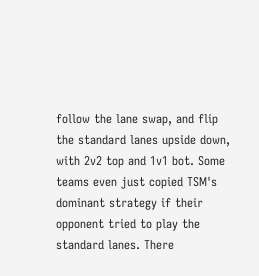follow the lane swap, and flip the standard lanes upside down, with 2v2 top and 1v1 bot. Some teams even just copied TSM's dominant strategy if their opponent tried to play the standard lanes. There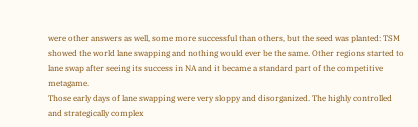were other answers as well, some more successful than others, but the seed was planted: TSM showed the world lane swapping and nothing would ever be the same. Other regions started to lane swap after seeing its success in NA and it became a standard part of the competitive metagame.
Those early days of lane swapping were very sloppy and disorganized. The highly controlled and strategically complex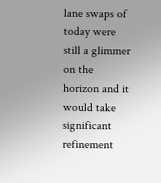lane swaps of today were still a glimmer on the horizon and it would take significant refinement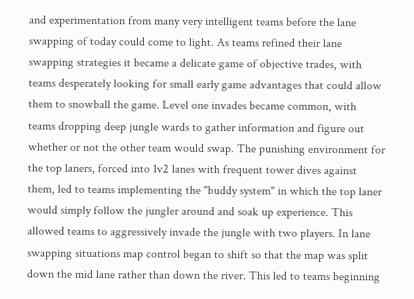and experimentation from many very intelligent teams before the lane swapping of today could come to light. As teams refined their lane swapping strategies it became a delicate game of objective trades, with teams desperately looking for small early game advantages that could allow them to snowball the game. Level one invades became common, with teams dropping deep jungle wards to gather information and figure out whether or not the other team would swap. The punishing environment for the top laners, forced into 1v2 lanes with frequent tower dives against them, led to teams implementing the "buddy system" in which the top laner would simply follow the jungler around and soak up experience. This allowed teams to aggressively invade the jungle with two players. In lane swapping situations map control began to shift so that the map was split down the mid lane rather than down the river. This led to teams beginning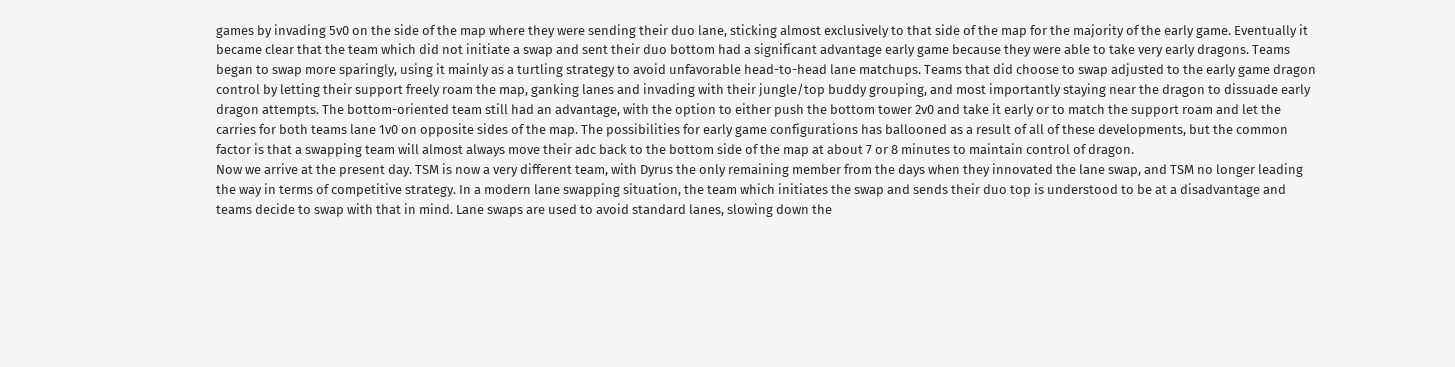games by invading 5v0 on the side of the map where they were sending their duo lane, sticking almost exclusively to that side of the map for the majority of the early game. Eventually it became clear that the team which did not initiate a swap and sent their duo bottom had a significant advantage early game because they were able to take very early dragons. Teams began to swap more sparingly, using it mainly as a turtling strategy to avoid unfavorable head-to-head lane matchups. Teams that did choose to swap adjusted to the early game dragon control by letting their support freely roam the map, ganking lanes and invading with their jungle/top buddy grouping, and most importantly staying near the dragon to dissuade early dragon attempts. The bottom-oriented team still had an advantage, with the option to either push the bottom tower 2v0 and take it early or to match the support roam and let the carries for both teams lane 1v0 on opposite sides of the map. The possibilities for early game configurations has ballooned as a result of all of these developments, but the common factor is that a swapping team will almost always move their adc back to the bottom side of the map at about 7 or 8 minutes to maintain control of dragon.
Now we arrive at the present day. TSM is now a very different team, with Dyrus the only remaining member from the days when they innovated the lane swap, and TSM no longer leading the way in terms of competitive strategy. In a modern lane swapping situation, the team which initiates the swap and sends their duo top is understood to be at a disadvantage and teams decide to swap with that in mind. Lane swaps are used to avoid standard lanes, slowing down the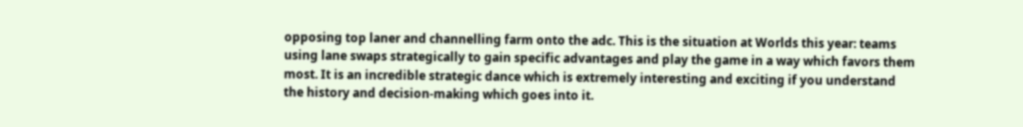opposing top laner and channelling farm onto the adc. This is the situation at Worlds this year: teams using lane swaps strategically to gain specific advantages and play the game in a way which favors them most. It is an incredible strategic dance which is extremely interesting and exciting if you understand the history and decision-making which goes into it.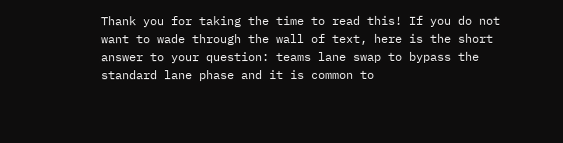Thank you for taking the time to read this! If you do not want to wade through the wall of text, here is the short answer to your question: teams lane swap to bypass the standard lane phase and it is common to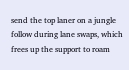send the top laner on a jungle follow during lane swaps, which frees up the support to roam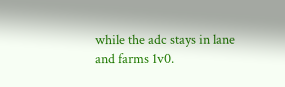while the adc stays in lane and farms 1v0.